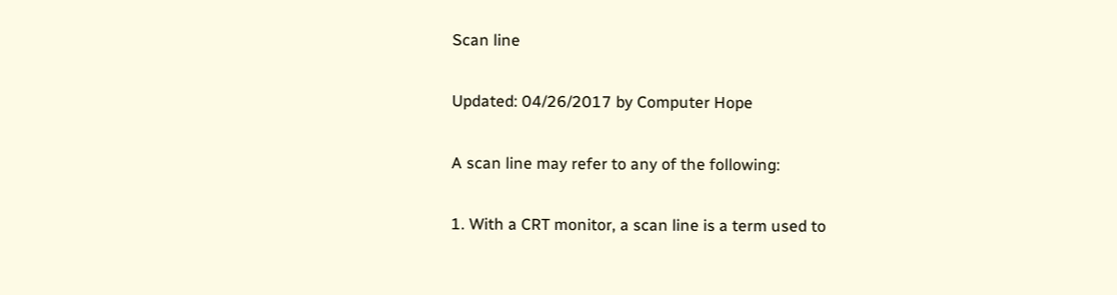Scan line

Updated: 04/26/2017 by Computer Hope

A scan line may refer to any of the following:

1. With a CRT monitor, a scan line is a term used to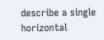describe a single horizontal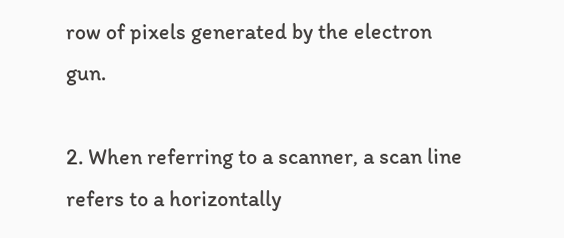row of pixels generated by the electron gun.

2. When referring to a scanner, a scan line refers to a horizontally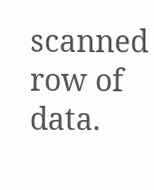scanned row of data.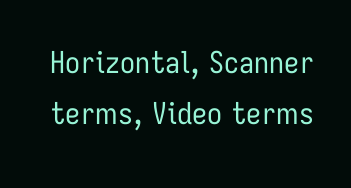Horizontal, Scanner terms, Video terms